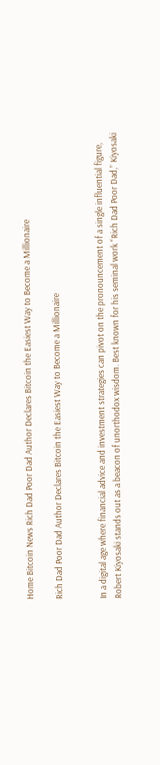Home Bitcoin News Rich Dad Poor Dad Author Declares Bitcoin the Easiest Way to Become a Millionaire

Rich Dad Poor Dad Author Declares Bitcoin the Easiest Way to Become a Millionaire


In a digital age where financial advice and investment strategies can pivot on the pronouncement of a single influential figure, Robert Kiyosaki stands out as a beacon of unorthodox wisdom. Best known for his seminal work “Rich Dad Poor Dad,” Kiyosaki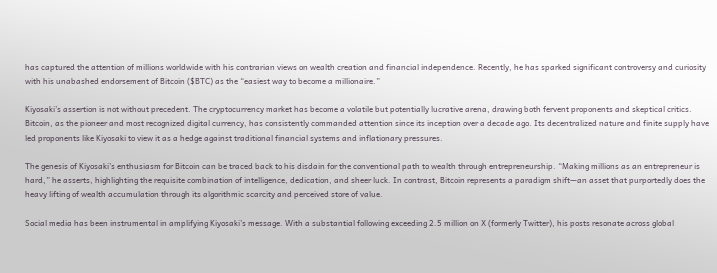has captured the attention of millions worldwide with his contrarian views on wealth creation and financial independence. Recently, he has sparked significant controversy and curiosity with his unabashed endorsement of Bitcoin ($BTC) as the “easiest way to become a millionaire.”

Kiyosaki’s assertion is not without precedent. The cryptocurrency market has become a volatile but potentially lucrative arena, drawing both fervent proponents and skeptical critics. Bitcoin, as the pioneer and most recognized digital currency, has consistently commanded attention since its inception over a decade ago. Its decentralized nature and finite supply have led proponents like Kiyosaki to view it as a hedge against traditional financial systems and inflationary pressures.

The genesis of Kiyosaki’s enthusiasm for Bitcoin can be traced back to his disdain for the conventional path to wealth through entrepreneurship. “Making millions as an entrepreneur is hard,” he asserts, highlighting the requisite combination of intelligence, dedication, and sheer luck. In contrast, Bitcoin represents a paradigm shift—an asset that purportedly does the heavy lifting of wealth accumulation through its algorithmic scarcity and perceived store of value.

Social media has been instrumental in amplifying Kiyosaki’s message. With a substantial following exceeding 2.5 million on X (formerly Twitter), his posts resonate across global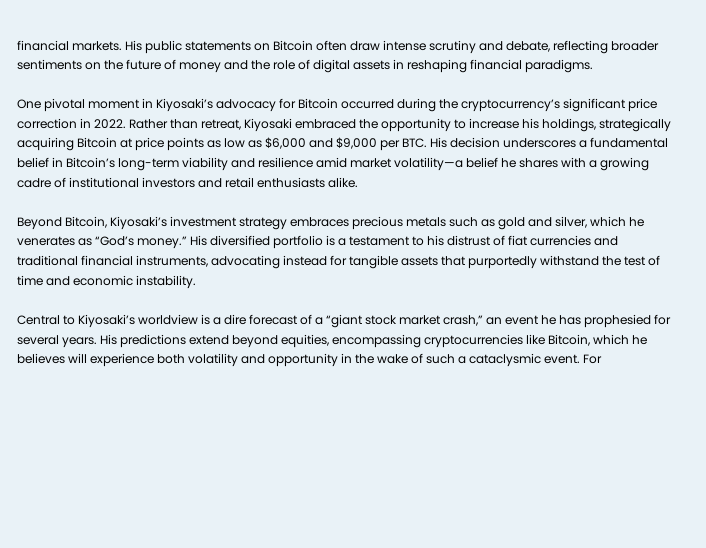financial markets. His public statements on Bitcoin often draw intense scrutiny and debate, reflecting broader sentiments on the future of money and the role of digital assets in reshaping financial paradigms.

One pivotal moment in Kiyosaki’s advocacy for Bitcoin occurred during the cryptocurrency’s significant price correction in 2022. Rather than retreat, Kiyosaki embraced the opportunity to increase his holdings, strategically acquiring Bitcoin at price points as low as $6,000 and $9,000 per BTC. His decision underscores a fundamental belief in Bitcoin’s long-term viability and resilience amid market volatility—a belief he shares with a growing cadre of institutional investors and retail enthusiasts alike.

Beyond Bitcoin, Kiyosaki’s investment strategy embraces precious metals such as gold and silver, which he venerates as “God’s money.” His diversified portfolio is a testament to his distrust of fiat currencies and traditional financial instruments, advocating instead for tangible assets that purportedly withstand the test of time and economic instability.

Central to Kiyosaki’s worldview is a dire forecast of a “giant stock market crash,” an event he has prophesied for several years. His predictions extend beyond equities, encompassing cryptocurrencies like Bitcoin, which he believes will experience both volatility and opportunity in the wake of such a cataclysmic event. For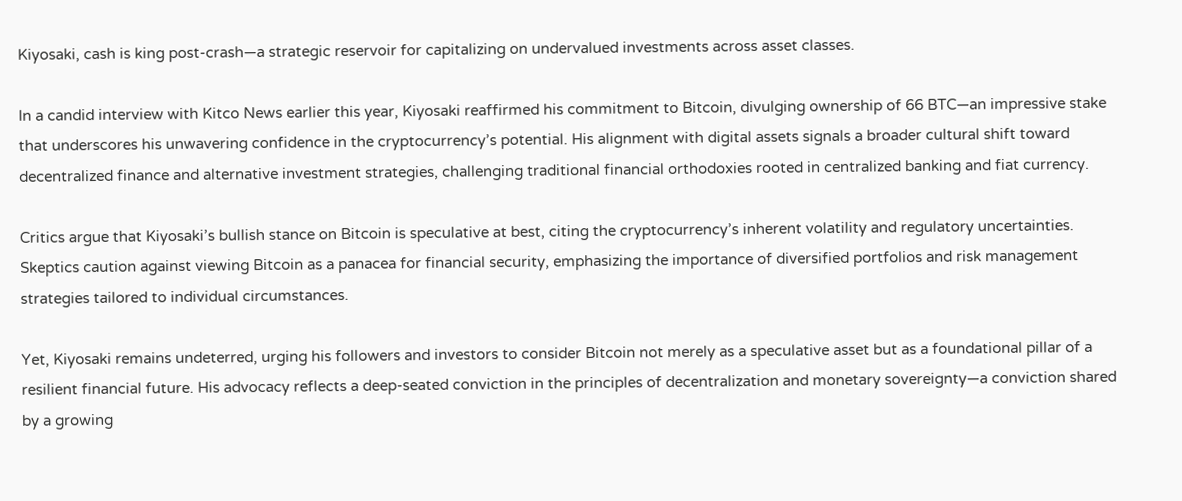Kiyosaki, cash is king post-crash—a strategic reservoir for capitalizing on undervalued investments across asset classes.

In a candid interview with Kitco News earlier this year, Kiyosaki reaffirmed his commitment to Bitcoin, divulging ownership of 66 BTC—an impressive stake that underscores his unwavering confidence in the cryptocurrency’s potential. His alignment with digital assets signals a broader cultural shift toward decentralized finance and alternative investment strategies, challenging traditional financial orthodoxies rooted in centralized banking and fiat currency.

Critics argue that Kiyosaki’s bullish stance on Bitcoin is speculative at best, citing the cryptocurrency’s inherent volatility and regulatory uncertainties. Skeptics caution against viewing Bitcoin as a panacea for financial security, emphasizing the importance of diversified portfolios and risk management strategies tailored to individual circumstances.

Yet, Kiyosaki remains undeterred, urging his followers and investors to consider Bitcoin not merely as a speculative asset but as a foundational pillar of a resilient financial future. His advocacy reflects a deep-seated conviction in the principles of decentralization and monetary sovereignty—a conviction shared by a growing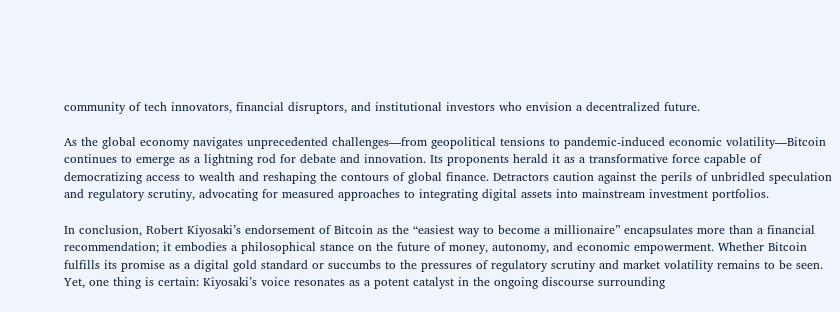community of tech innovators, financial disruptors, and institutional investors who envision a decentralized future.

As the global economy navigates unprecedented challenges—from geopolitical tensions to pandemic-induced economic volatility—Bitcoin continues to emerge as a lightning rod for debate and innovation. Its proponents herald it as a transformative force capable of democratizing access to wealth and reshaping the contours of global finance. Detractors caution against the perils of unbridled speculation and regulatory scrutiny, advocating for measured approaches to integrating digital assets into mainstream investment portfolios.

In conclusion, Robert Kiyosaki’s endorsement of Bitcoin as the “easiest way to become a millionaire” encapsulates more than a financial recommendation; it embodies a philosophical stance on the future of money, autonomy, and economic empowerment. Whether Bitcoin fulfills its promise as a digital gold standard or succumbs to the pressures of regulatory scrutiny and market volatility remains to be seen. Yet, one thing is certain: Kiyosaki’s voice resonates as a potent catalyst in the ongoing discourse surrounding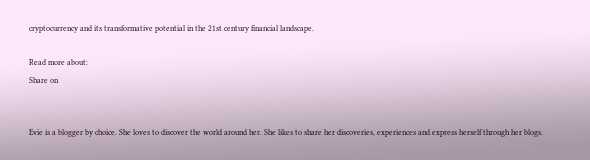cryptocurrency and its transformative potential in the 21st century financial landscape.

Read more about:
Share on


Evie is a blogger by choice. She loves to discover the world around her. She likes to share her discoveries, experiences and express herself through her blogs.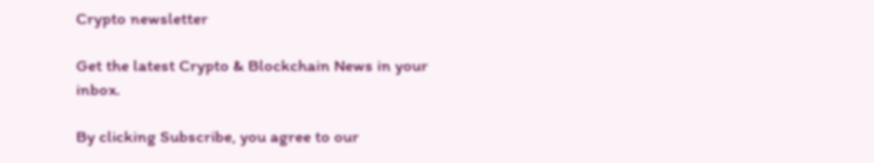Crypto newsletter

Get the latest Crypto & Blockchain News in your inbox.

By clicking Subscribe, you agree to our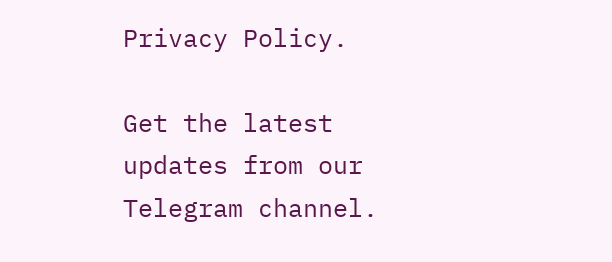Privacy Policy.

Get the latest updates from our Telegram channel.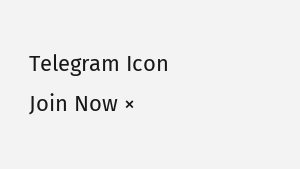Telegram Icon Join Now ×